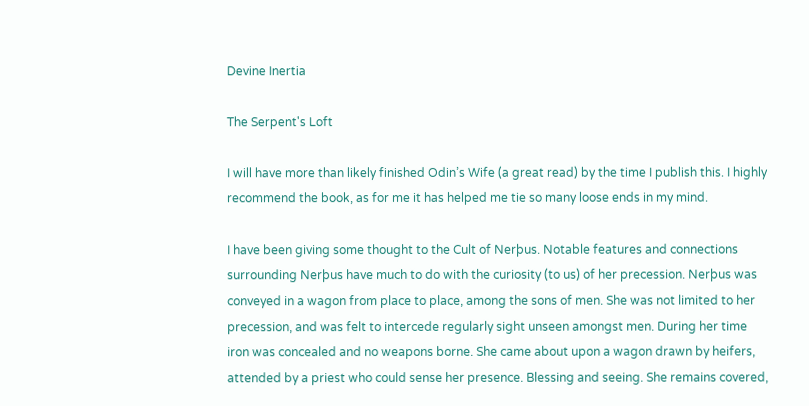Devine Inertia

The Serpent's Loft

I will have more than likely finished Odin’s Wife (a great read) by the time I publish this. I highly recommend the book, as for me it has helped me tie so many loose ends in my mind.

I have been giving some thought to the Cult of Nerþus. Notable features and connections surrounding Nerþus have much to do with the curiosity (to us) of her precession. Nerþus was conveyed in a wagon from place to place, among the sons of men. She was not limited to her precession, and was felt to intercede regularly sight unseen amongst men. During her time iron was concealed and no weapons borne. She came about upon a wagon drawn by heifers, attended by a priest who could sense her presence. Blessing and seeing. She remains covered,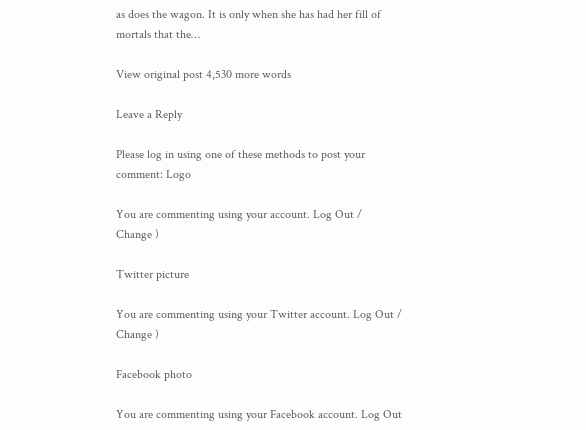as does the wagon. It is only when she has had her fill of mortals that the…

View original post 4,530 more words

Leave a Reply

Please log in using one of these methods to post your comment: Logo

You are commenting using your account. Log Out /  Change )

Twitter picture

You are commenting using your Twitter account. Log Out /  Change )

Facebook photo

You are commenting using your Facebook account. Log Out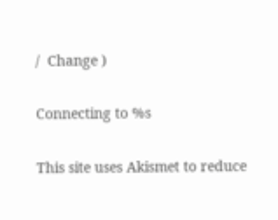/  Change )

Connecting to %s

This site uses Akismet to reduce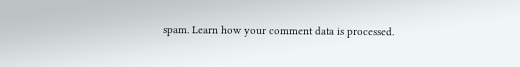spam. Learn how your comment data is processed.